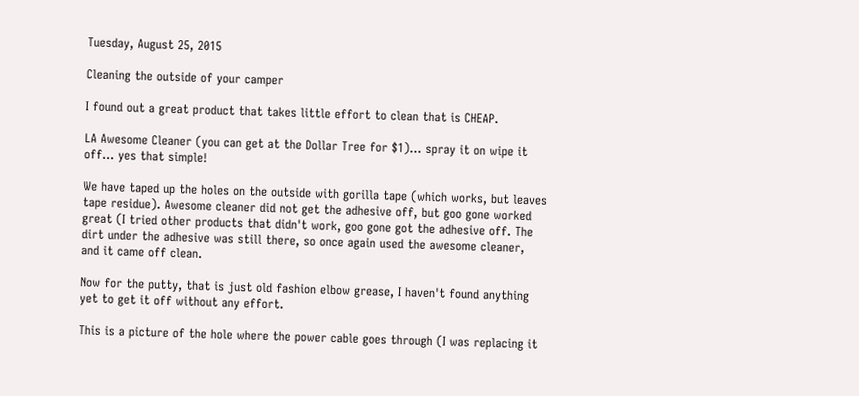Tuesday, August 25, 2015

Cleaning the outside of your camper

I found out a great product that takes little effort to clean that is CHEAP.

LA Awesome Cleaner (you can get at the Dollar Tree for $1)... spray it on wipe it off... yes that simple!

We have taped up the holes on the outside with gorilla tape (which works, but leaves tape residue). Awesome cleaner did not get the adhesive off, but goo gone worked great (I tried other products that didn't work, goo gone got the adhesive off. The dirt under the adhesive was still there, so once again used the awesome cleaner, and it came off clean.

Now for the putty, that is just old fashion elbow grease, I haven't found anything yet to get it off without any effort.

This is a picture of the hole where the power cable goes through (I was replacing it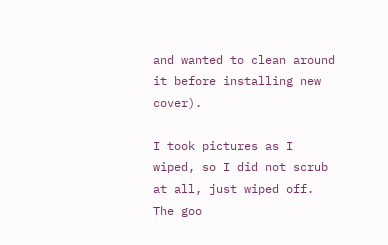and wanted to clean around it before installing new cover).

I took pictures as I wiped, so I did not scrub at all, just wiped off. The goo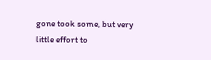gone took some, but very little effort to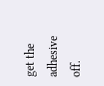get the adhesive off.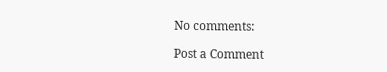No comments:

Post a Comment